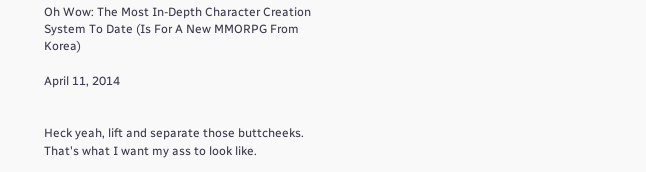Oh Wow: The Most In-Depth Character Creation System To Date (Is For A New MMORPG From Korea)

April 11, 2014


Heck yeah, lift and separate those buttcheeks. That's what I want my ass to look like.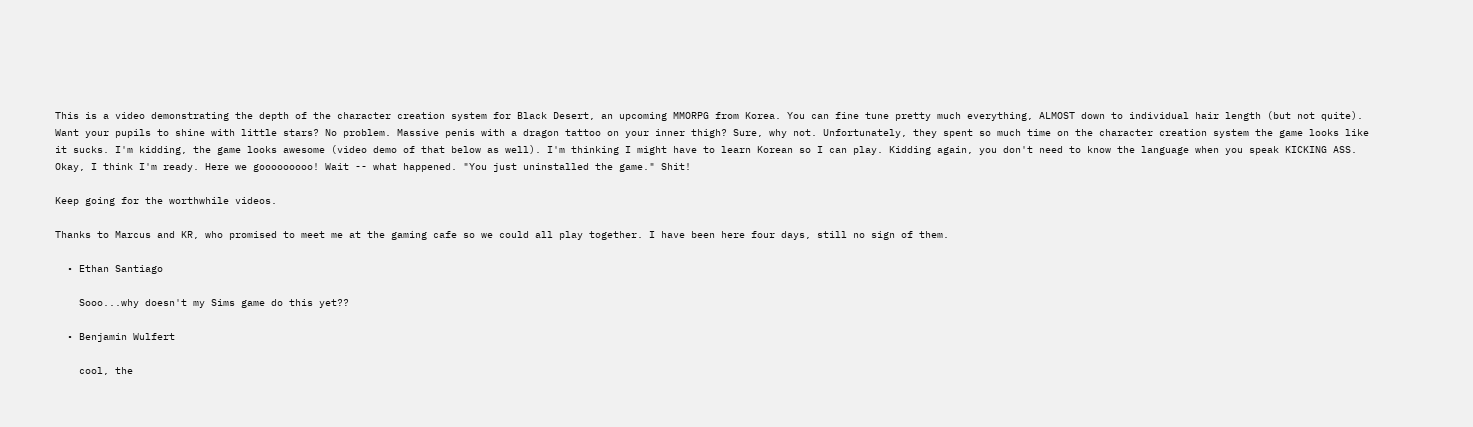This is a video demonstrating the depth of the character creation system for Black Desert, an upcoming MMORPG from Korea. You can fine tune pretty much everything, ALMOST down to individual hair length (but not quite). Want your pupils to shine with little stars? No problem. Massive penis with a dragon tattoo on your inner thigh? Sure, why not. Unfortunately, they spent so much time on the character creation system the game looks like it sucks. I'm kidding, the game looks awesome (video demo of that below as well). I'm thinking I might have to learn Korean so I can play. Kidding again, you don't need to know the language when you speak KICKING ASS. Okay, I think I'm ready. Here we gooooooooo! Wait -- what happened. "You just uninstalled the game." Shit!

Keep going for the worthwhile videos.

Thanks to Marcus and KR, who promised to meet me at the gaming cafe so we could all play together. I have been here four days, still no sign of them.

  • Ethan Santiago

    Sooo...why doesn't my Sims game do this yet??

  • Benjamin Wulfert

    cool, the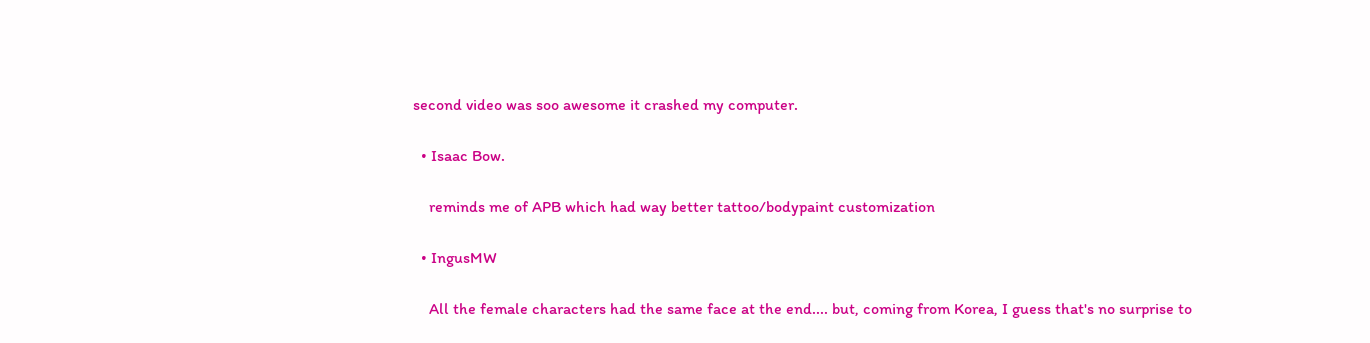second video was soo awesome it crashed my computer.

  • Isaac Bow.

    reminds me of APB which had way better tattoo/bodypaint customization

  • IngusMW

    All the female characters had the same face at the end.... but, coming from Korea, I guess that's no surprise to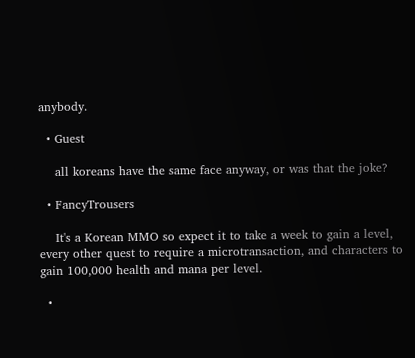anybody.

  • Guest

    all koreans have the same face anyway, or was that the joke?

  • FancyTrousers

    It's a Korean MMO so expect it to take a week to gain a level, every other quest to require a microtransaction, and characters to gain 100,000 health and mana per level.

  •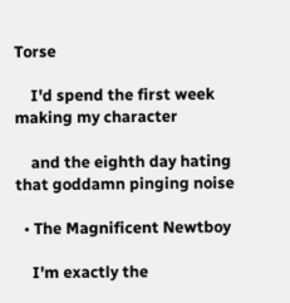Torse

    I'd spend the first week making my character

    and the eighth day hating that goddamn pinging noise

  • The Magnificent Newtboy

    I'm exactly the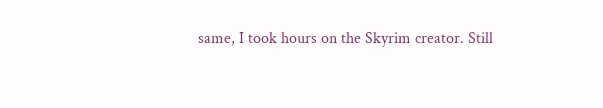same, I took hours on the Skyrim creator. Still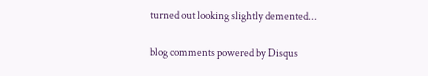turned out looking slightly demented...

blog comments powered by Disqus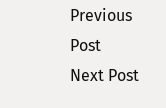Previous Post
Next Post